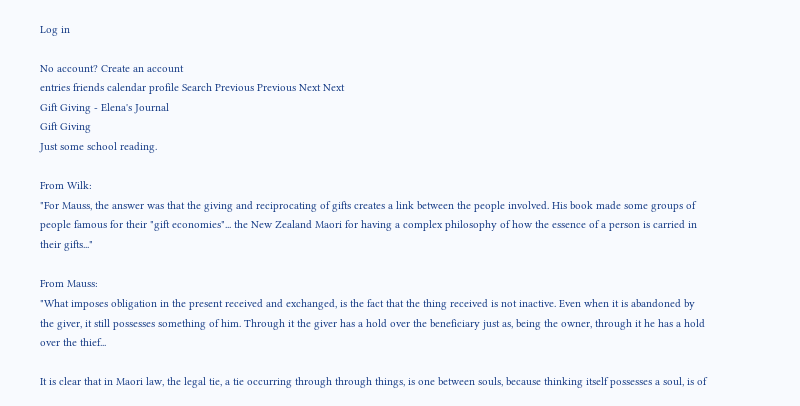Log in

No account? Create an account
entries friends calendar profile Search Previous Previous Next Next
Gift Giving - Elena's Journal
Gift Giving
Just some school reading.

From Wilk:
"For Mauss, the answer was that the giving and reciprocating of gifts creates a link between the people involved. His book made some groups of people famous for their "gift economies"... the New Zealand Maori for having a complex philosophy of how the essence of a person is carried in their gifts..."

From Mauss:
"What imposes obligation in the present received and exchanged, is the fact that the thing received is not inactive. Even when it is abandoned by the giver, it still possesses something of him. Through it the giver has a hold over the beneficiary just as, being the owner, through it he has a hold over the thief...

It is clear that in Maori law, the legal tie, a tie occurring through through things, is one between souls, because thinking itself possesses a soul, is of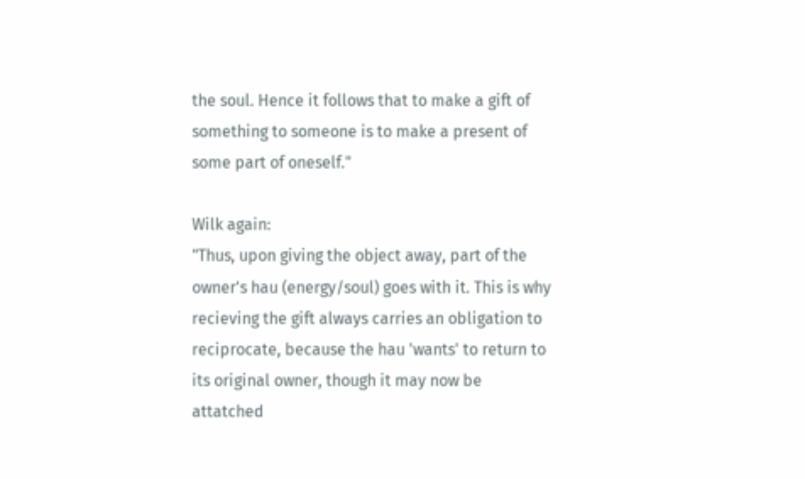the soul. Hence it follows that to make a gift of something to someone is to make a present of some part of oneself."

Wilk again:
"Thus, upon giving the object away, part of the owner's hau (energy/soul) goes with it. This is why recieving the gift always carries an obligation to reciprocate, because the hau 'wants' to return to its original owner, though it may now be attatched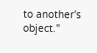to another's object."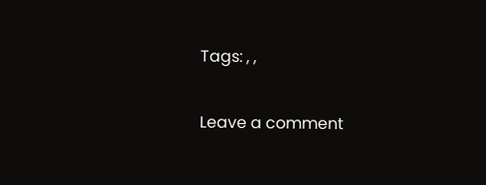Tags: , ,

Leave a comment